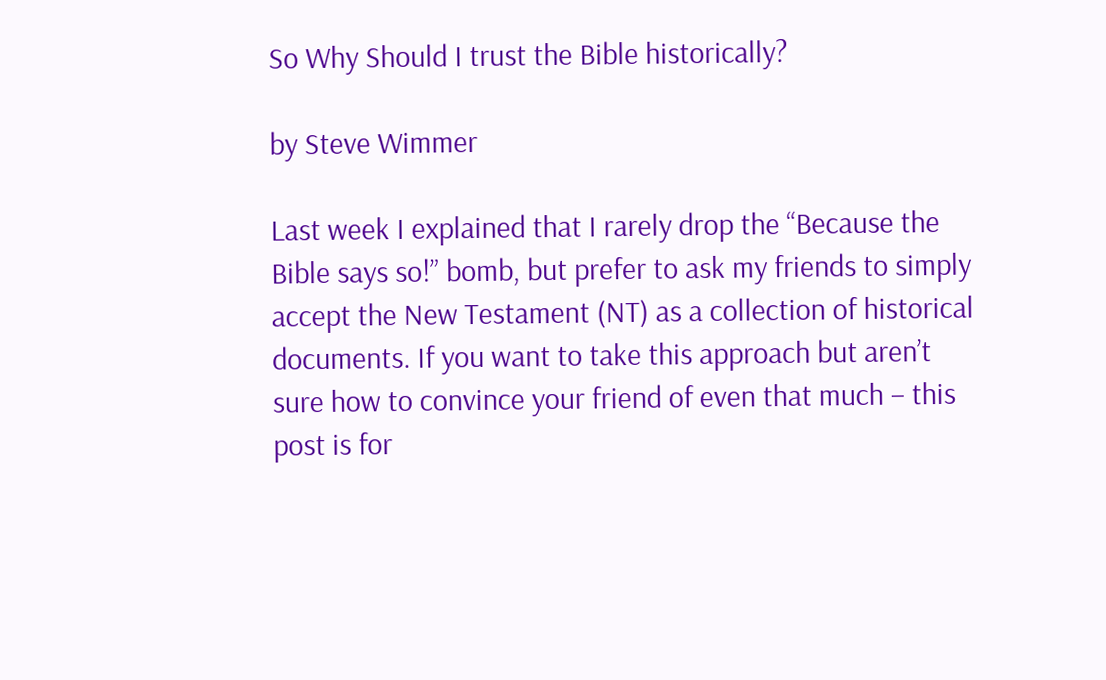So Why Should I trust the Bible historically?

by Steve Wimmer

Last week I explained that I rarely drop the “Because the Bible says so!” bomb, but prefer to ask my friends to simply accept the New Testament (NT) as a collection of historical documents. If you want to take this approach but aren’t sure how to convince your friend of even that much – this post is for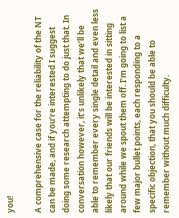you!

A comprehensive case for the reliability of the NT can be made, and if you’re interested I suggest doing some research attempting to do just that. In conversation however, it’s unlikely that we’ll be able to remember every single detail and even less likely that our friends will be interested in sitting around while we spout them off. I’m going to list a few major bullet points, each responding to a specific objection, that you should be able to remember without much difficulty.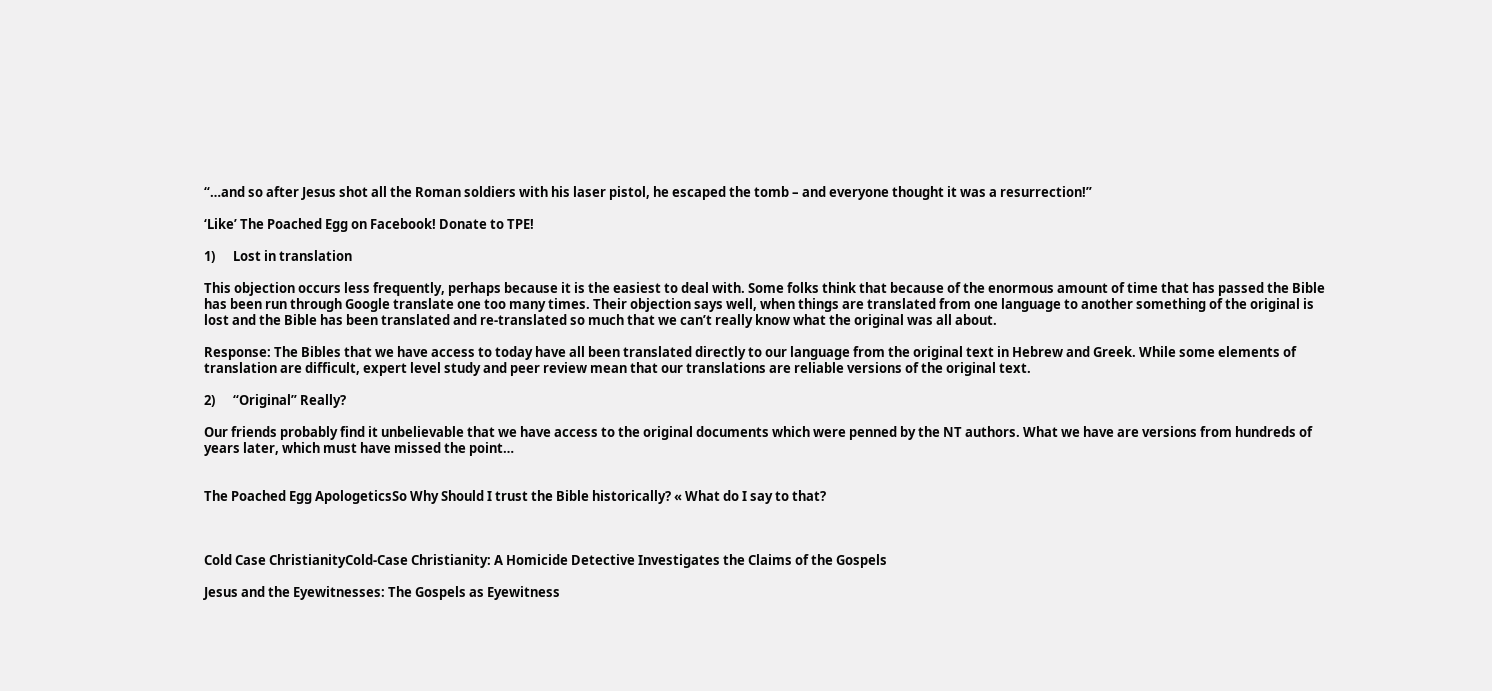“…and so after Jesus shot all the Roman soldiers with his laser pistol, he escaped the tomb – and everyone thought it was a resurrection!”

‘Like’ The Poached Egg on Facebook! Donate to TPE!

1)      Lost in translation

This objection occurs less frequently, perhaps because it is the easiest to deal with. Some folks think that because of the enormous amount of time that has passed the Bible has been run through Google translate one too many times. Their objection says well, when things are translated from one language to another something of the original is lost and the Bible has been translated and re-translated so much that we can’t really know what the original was all about.

Response: The Bibles that we have access to today have all been translated directly to our language from the original text in Hebrew and Greek. While some elements of translation are difficult, expert level study and peer review mean that our translations are reliable versions of the original text.

2)      “Original” Really?

Our friends probably find it unbelievable that we have access to the original documents which were penned by the NT authors. What we have are versions from hundreds of years later, which must have missed the point…


The Poached Egg ApologeticsSo Why Should I trust the Bible historically? « What do I say to that?



Cold Case ChristianityCold-Case Christianity: A Homicide Detective Investigates the Claims of the Gospels

Jesus and the Eyewitnesses: The Gospels as Eyewitness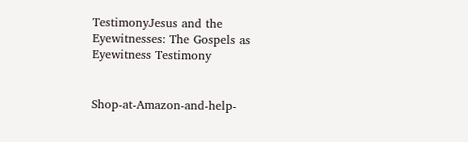TestimonyJesus and the Eyewitnesses: The Gospels as Eyewitness Testimony


Shop-at-Amazon-and-help-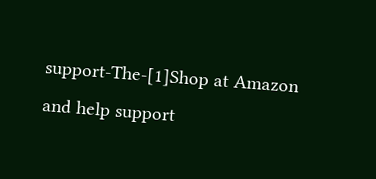support-The-[1]Shop at Amazon and help support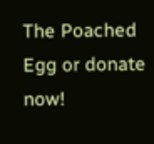The Poached Egg or donate now!